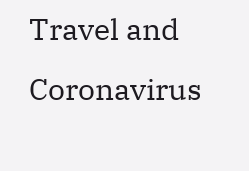Travel and Coronavirus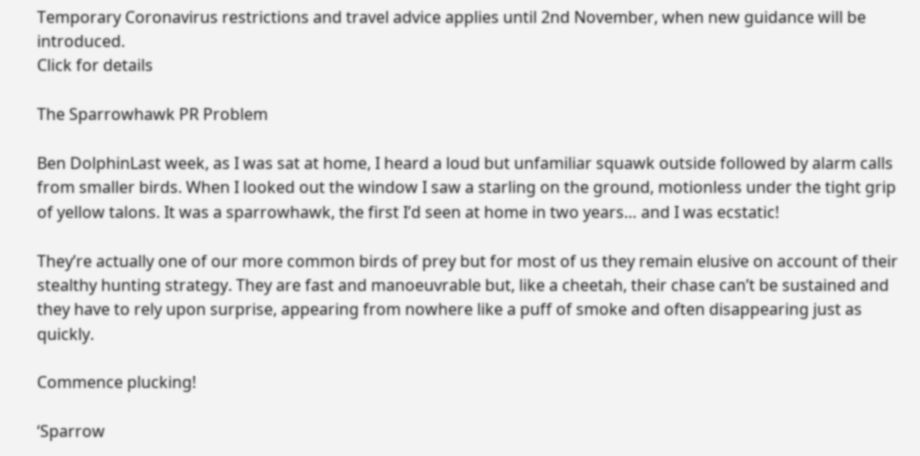Temporary Coronavirus restrictions and travel advice applies until 2nd November, when new guidance will be introduced.
Click for details

The Sparrowhawk PR Problem

Ben DolphinLast week, as I was sat at home, I heard a loud but unfamiliar squawk outside followed by alarm calls from smaller birds. When I looked out the window I saw a starling on the ground, motionless under the tight grip of yellow talons. It was a sparrowhawk, the first I’d seen at home in two years… and I was ecstatic!

They’re actually one of our more common birds of prey but for most of us they remain elusive on account of their stealthy hunting strategy. They are fast and manoeuvrable but, like a cheetah, their chase can’t be sustained and they have to rely upon surprise, appearing from nowhere like a puff of smoke and often disappearing just as quickly.

Commence plucking!

‘Sparrow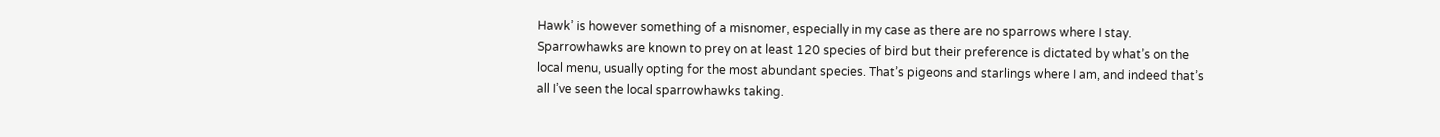Hawk’ is however something of a misnomer, especially in my case as there are no sparrows where I stay. Sparrowhawks are known to prey on at least 120 species of bird but their preference is dictated by what’s on the local menu, usually opting for the most abundant species. That’s pigeons and starlings where I am, and indeed that’s all I’ve seen the local sparrowhawks taking.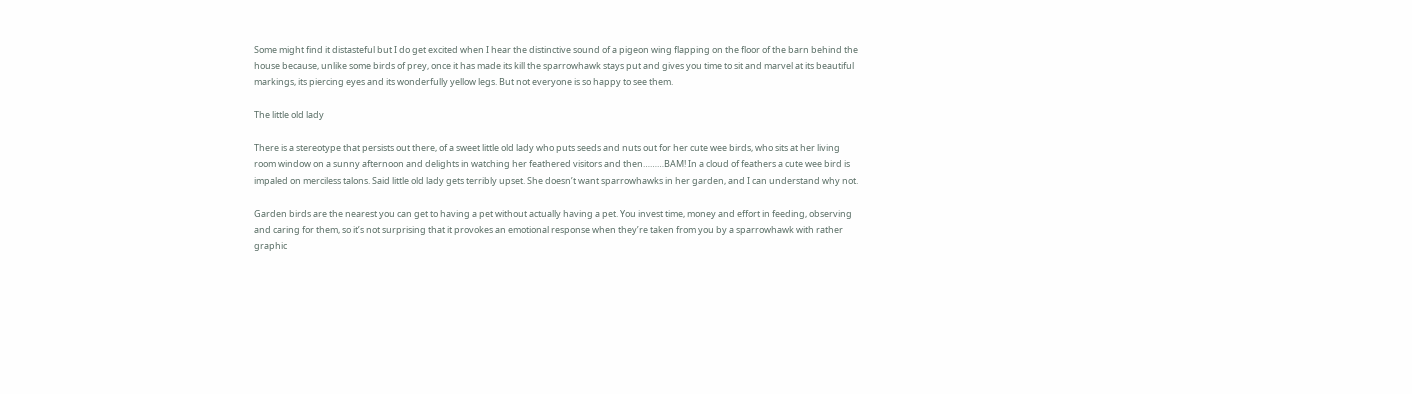Some might find it distasteful but I do get excited when I hear the distinctive sound of a pigeon wing flapping on the floor of the barn behind the house because, unlike some birds of prey, once it has made its kill the sparrowhawk stays put and gives you time to sit and marvel at its beautiful markings, its piercing eyes and its wonderfully yellow legs. But not everyone is so happy to see them.

The little old lady

There is a stereotype that persists out there, of a sweet little old lady who puts seeds and nuts out for her cute wee birds, who sits at her living room window on a sunny afternoon and delights in watching her feathered visitors and then………BAM! In a cloud of feathers a cute wee bird is impaled on merciless talons. Said little old lady gets terribly upset. She doesn’t want sparrowhawks in her garden, and I can understand why not.

Garden birds are the nearest you can get to having a pet without actually having a pet. You invest time, money and effort in feeding, observing and caring for them, so it’s not surprising that it provokes an emotional response when they’re taken from you by a sparrowhawk with rather graphic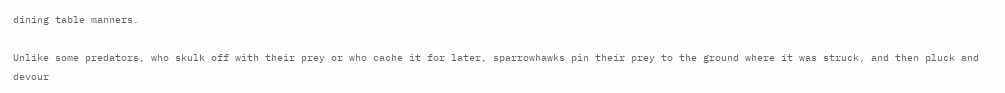dining table manners.

Unlike some predators, who skulk off with their prey or who cache it for later, sparrowhawks pin their prey to the ground where it was struck, and then pluck and devour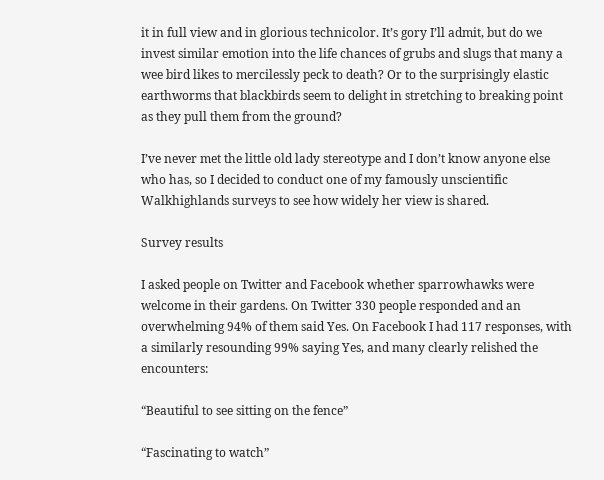it in full view and in glorious technicolor. It’s gory I’ll admit, but do we invest similar emotion into the life chances of grubs and slugs that many a wee bird likes to mercilessly peck to death? Or to the surprisingly elastic earthworms that blackbirds seem to delight in stretching to breaking point as they pull them from the ground?

I’ve never met the little old lady stereotype and I don’t know anyone else who has, so I decided to conduct one of my famously unscientific Walkhighlands surveys to see how widely her view is shared.

Survey results

I asked people on Twitter and Facebook whether sparrowhawks were welcome in their gardens. On Twitter 330 people responded and an overwhelming 94% of them said Yes. On Facebook I had 117 responses, with a similarly resounding 99% saying Yes, and many clearly relished the encounters:

“Beautiful to see sitting on the fence”

“Fascinating to watch”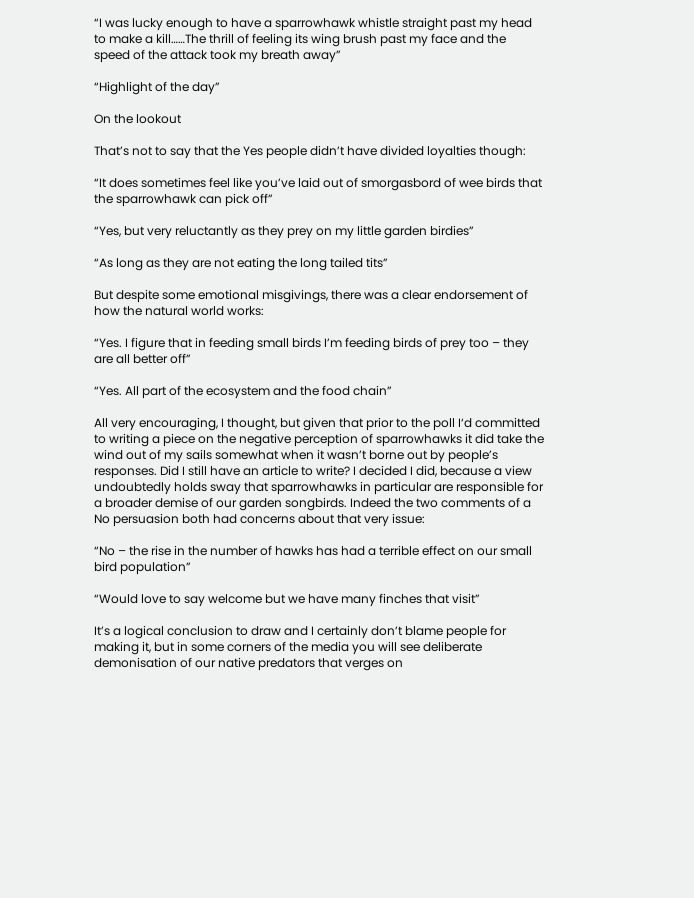“I was lucky enough to have a sparrowhawk whistle straight past my head to make a kill……The thrill of feeling its wing brush past my face and the speed of the attack took my breath away”

“Highlight of the day”

On the lookout

That’s not to say that the Yes people didn’t have divided loyalties though:

“It does sometimes feel like you’ve laid out of smorgasbord of wee birds that the sparrowhawk can pick off”

“Yes, but very reluctantly as they prey on my little garden birdies”

“As long as they are not eating the long tailed tits”

But despite some emotional misgivings, there was a clear endorsement of how the natural world works:

“Yes. I figure that in feeding small birds I’m feeding birds of prey too – they are all better off”

“Yes. All part of the ecosystem and the food chain”

All very encouraging, I thought, but given that prior to the poll I‘d committed to writing a piece on the negative perception of sparrowhawks it did take the wind out of my sails somewhat when it wasn’t borne out by people’s responses. Did I still have an article to write? I decided I did, because a view undoubtedly holds sway that sparrowhawks in particular are responsible for a broader demise of our garden songbirds. Indeed the two comments of a No persuasion both had concerns about that very issue:

“No – the rise in the number of hawks has had a terrible effect on our small bird population”

“Would love to say welcome but we have many finches that visit”

It’s a logical conclusion to draw and I certainly don’t blame people for making it, but in some corners of the media you will see deliberate demonisation of our native predators that verges on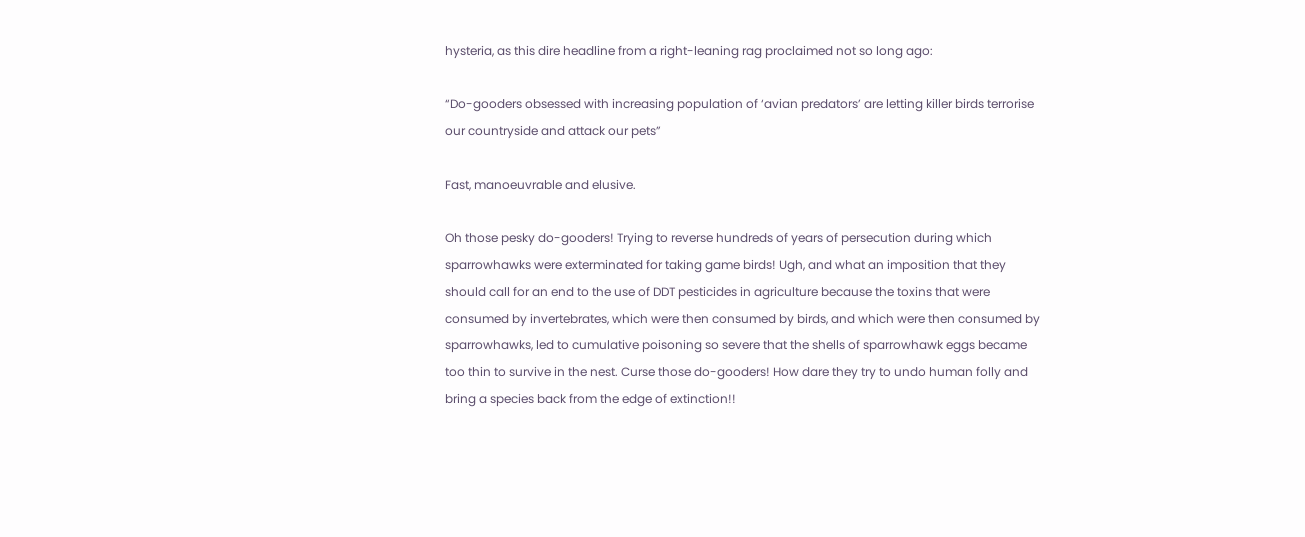hysteria, as this dire headline from a right-leaning rag proclaimed not so long ago:

“Do-gooders obsessed with increasing population of ‘avian predators’ are letting killer birds terrorise our countryside and attack our pets”

Fast, manoeuvrable and elusive.

Oh those pesky do-gooders! Trying to reverse hundreds of years of persecution during which sparrowhawks were exterminated for taking game birds! Ugh, and what an imposition that they should call for an end to the use of DDT pesticides in agriculture because the toxins that were consumed by invertebrates, which were then consumed by birds, and which were then consumed by sparrowhawks, led to cumulative poisoning so severe that the shells of sparrowhawk eggs became too thin to survive in the nest. Curse those do-gooders! How dare they try to undo human folly and bring a species back from the edge of extinction!!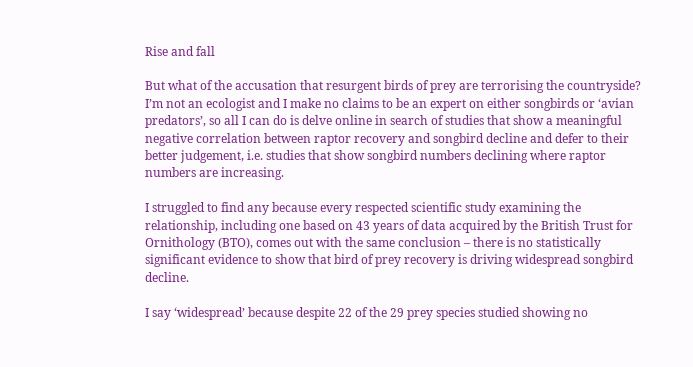Rise and fall

But what of the accusation that resurgent birds of prey are terrorising the countryside? I’m not an ecologist and I make no claims to be an expert on either songbirds or ‘avian predators’, so all I can do is delve online in search of studies that show a meaningful negative correlation between raptor recovery and songbird decline and defer to their better judgement, i.e. studies that show songbird numbers declining where raptor numbers are increasing.

I struggled to find any because every respected scientific study examining the relationship, including one based on 43 years of data acquired by the British Trust for Ornithology (BTO), comes out with the same conclusion – there is no statistically significant evidence to show that bird of prey recovery is driving widespread songbird decline.

I say ‘widespread’ because despite 22 of the 29 prey species studied showing no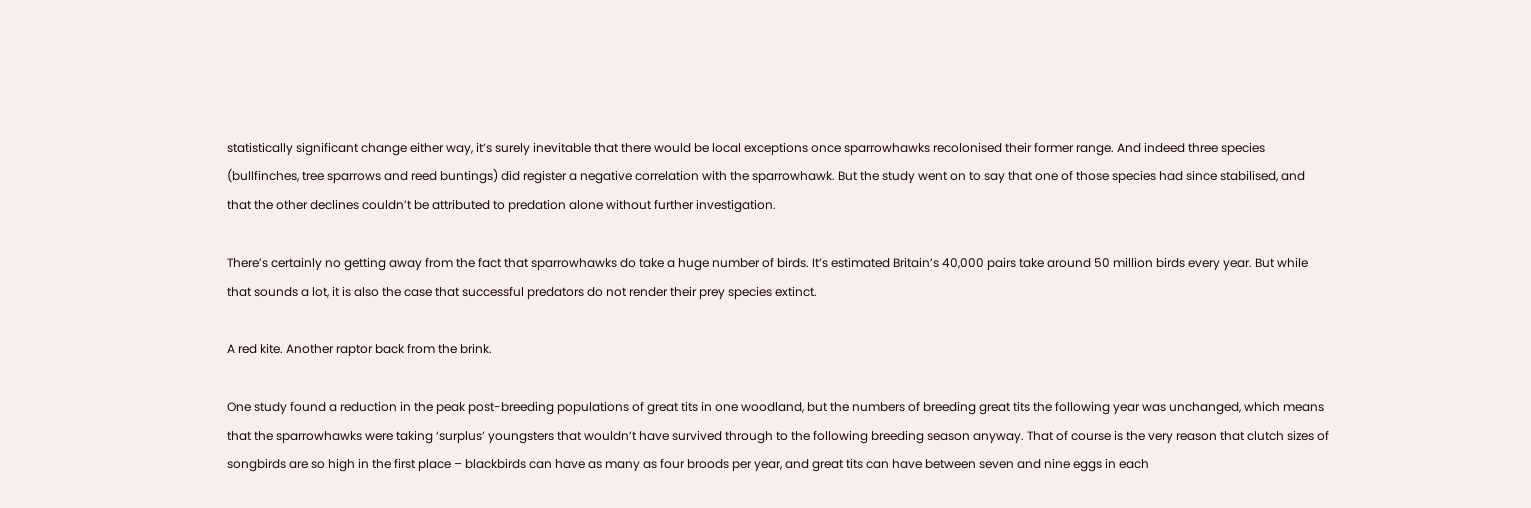statistically significant change either way, it’s surely inevitable that there would be local exceptions once sparrowhawks recolonised their former range. And indeed three species (bullfinches, tree sparrows and reed buntings) did register a negative correlation with the sparrowhawk. But the study went on to say that one of those species had since stabilised, and that the other declines couldn’t be attributed to predation alone without further investigation.

There’s certainly no getting away from the fact that sparrowhawks do take a huge number of birds. It’s estimated Britain’s 40,000 pairs take around 50 million birds every year. But while that sounds a lot, it is also the case that successful predators do not render their prey species extinct.

A red kite. Another raptor back from the brink.

One study found a reduction in the peak post-breeding populations of great tits in one woodland, but the numbers of breeding great tits the following year was unchanged, which means that the sparrowhawks were taking ‘surplus’ youngsters that wouldn’t have survived through to the following breeding season anyway. That of course is the very reason that clutch sizes of songbirds are so high in the first place – blackbirds can have as many as four broods per year, and great tits can have between seven and nine eggs in each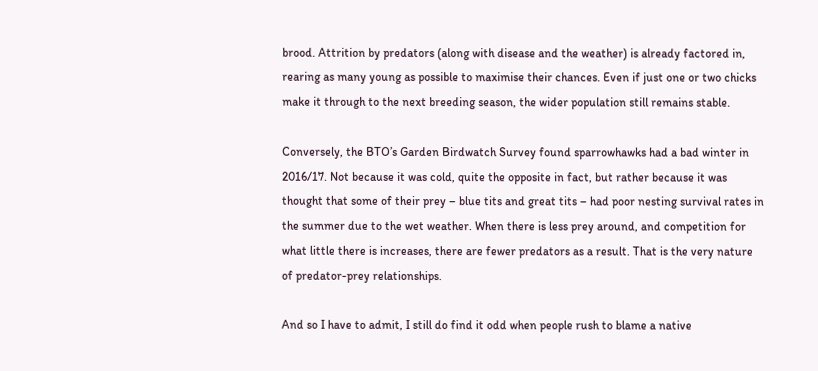brood. Attrition by predators (along with disease and the weather) is already factored in, rearing as many young as possible to maximise their chances. Even if just one or two chicks make it through to the next breeding season, the wider population still remains stable.

Conversely, the BTO’s Garden Birdwatch Survey found sparrowhawks had a bad winter in 2016/17. Not because it was cold, quite the opposite in fact, but rather because it was thought that some of their prey – blue tits and great tits – had poor nesting survival rates in the summer due to the wet weather. When there is less prey around, and competition for what little there is increases, there are fewer predators as a result. That is the very nature of predator-prey relationships.

And so I have to admit, I still do find it odd when people rush to blame a native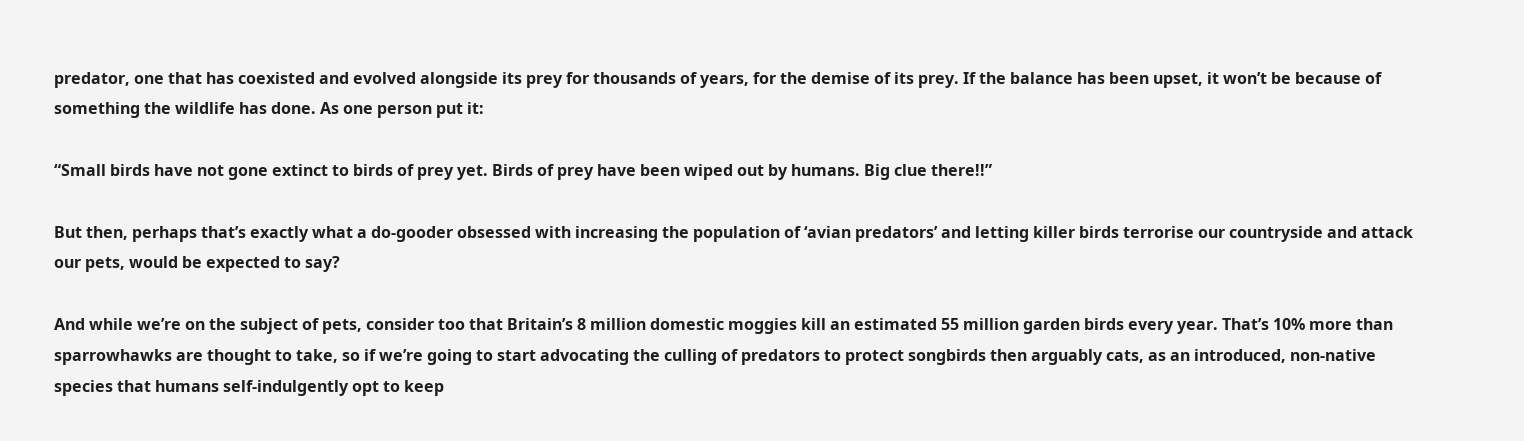predator, one that has coexisted and evolved alongside its prey for thousands of years, for the demise of its prey. If the balance has been upset, it won’t be because of something the wildlife has done. As one person put it:

“Small birds have not gone extinct to birds of prey yet. Birds of prey have been wiped out by humans. Big clue there!!”

But then, perhaps that’s exactly what a do-gooder obsessed with increasing the population of ‘avian predators’ and letting killer birds terrorise our countryside and attack our pets, would be expected to say?

And while we’re on the subject of pets, consider too that Britain’s 8 million domestic moggies kill an estimated 55 million garden birds every year. That’s 10% more than sparrowhawks are thought to take, so if we’re going to start advocating the culling of predators to protect songbirds then arguably cats, as an introduced, non-native species that humans self-indulgently opt to keep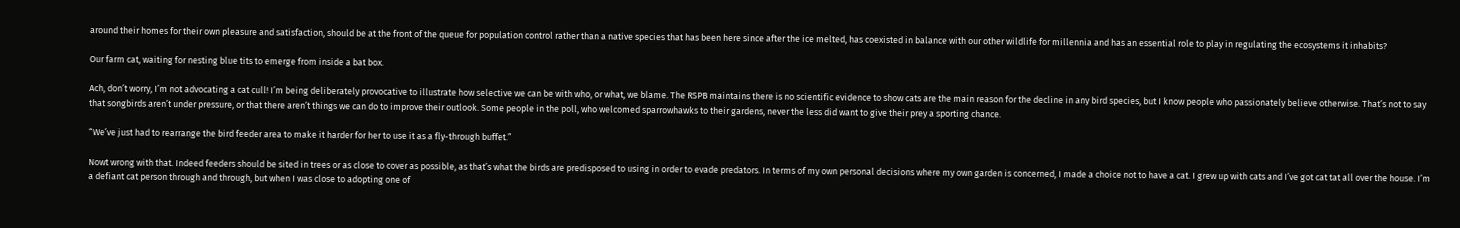around their homes for their own pleasure and satisfaction, should be at the front of the queue for population control rather than a native species that has been here since after the ice melted, has coexisted in balance with our other wildlife for millennia and has an essential role to play in regulating the ecosystems it inhabits?

Our farm cat, waiting for nesting blue tits to emerge from inside a bat box.

Ach, don’t worry, I’m not advocating a cat cull! I’m being deliberately provocative to illustrate how selective we can be with who, or what, we blame. The RSPB maintains there is no scientific evidence to show cats are the main reason for the decline in any bird species, but I know people who passionately believe otherwise. That’s not to say that songbirds aren’t under pressure, or that there aren’t things we can do to improve their outlook. Some people in the poll, who welcomed sparrowhawks to their gardens, never the less did want to give their prey a sporting chance.

“We’ve just had to rearrange the bird feeder area to make it harder for her to use it as a fly-through buffet.”

Nowt wrong with that. Indeed feeders should be sited in trees or as close to cover as possible, as that’s what the birds are predisposed to using in order to evade predators. In terms of my own personal decisions where my own garden is concerned, I made a choice not to have a cat. I grew up with cats and I’ve got cat tat all over the house. I’m a defiant cat person through and through, but when I was close to adopting one of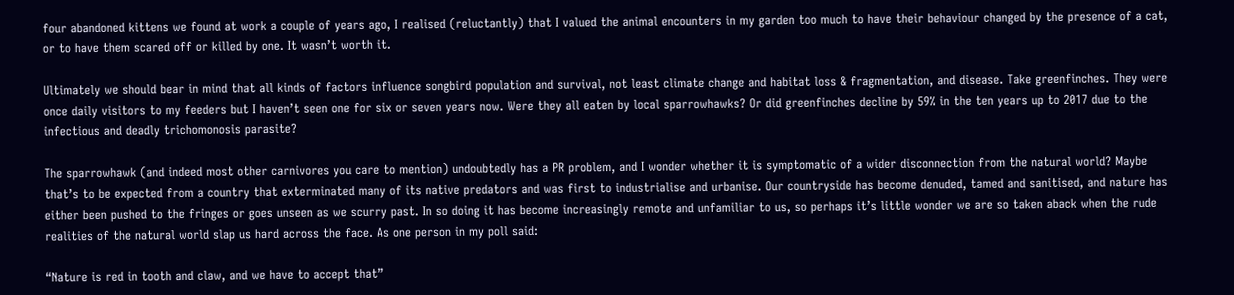four abandoned kittens we found at work a couple of years ago, I realised (reluctantly) that I valued the animal encounters in my garden too much to have their behaviour changed by the presence of a cat, or to have them scared off or killed by one. It wasn’t worth it.

Ultimately we should bear in mind that all kinds of factors influence songbird population and survival, not least climate change and habitat loss & fragmentation, and disease. Take greenfinches. They were once daily visitors to my feeders but I haven’t seen one for six or seven years now. Were they all eaten by local sparrowhawks? Or did greenfinches decline by 59% in the ten years up to 2017 due to the infectious and deadly trichomonosis parasite?

The sparrowhawk (and indeed most other carnivores you care to mention) undoubtedly has a PR problem, and I wonder whether it is symptomatic of a wider disconnection from the natural world? Maybe that’s to be expected from a country that exterminated many of its native predators and was first to industrialise and urbanise. Our countryside has become denuded, tamed and sanitised, and nature has either been pushed to the fringes or goes unseen as we scurry past. In so doing it has become increasingly remote and unfamiliar to us, so perhaps it’s little wonder we are so taken aback when the rude realities of the natural world slap us hard across the face. As one person in my poll said:

“Nature is red in tooth and claw, and we have to accept that”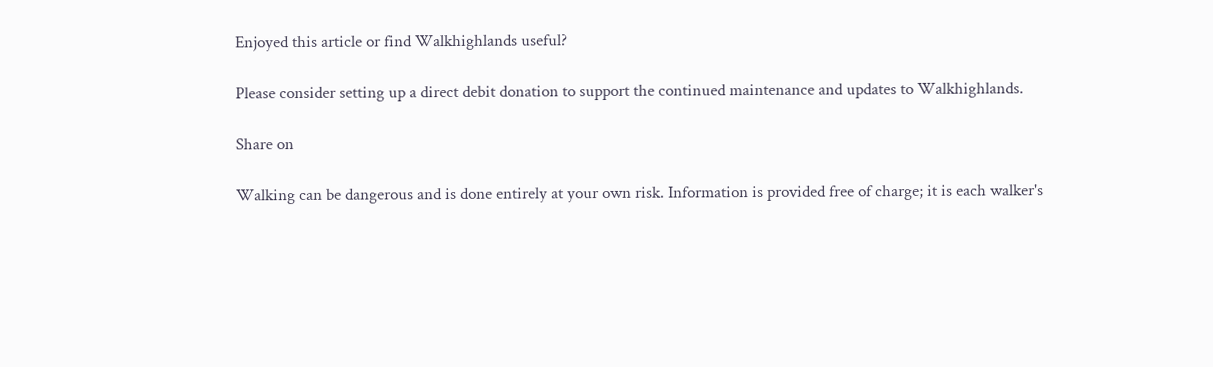Enjoyed this article or find Walkhighlands useful?

Please consider setting up a direct debit donation to support the continued maintenance and updates to Walkhighlands.

Share on

Walking can be dangerous and is done entirely at your own risk. Information is provided free of charge; it is each walker's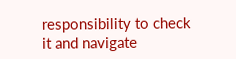responsibility to check it and navigate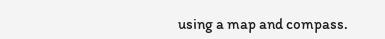using a map and compass.